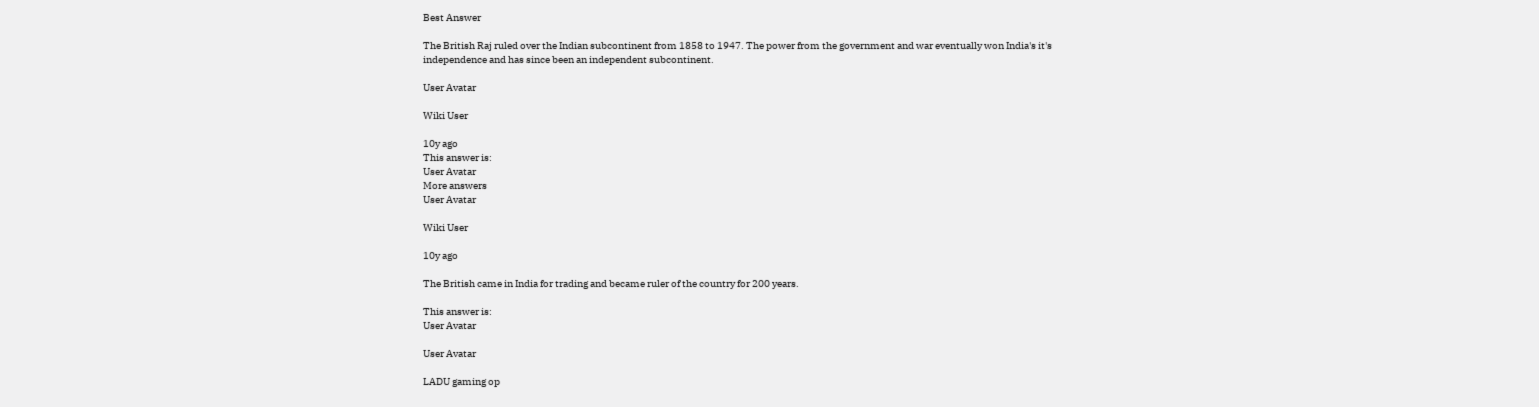Best Answer

The British Raj ruled over the Indian subcontinent from 1858 to 1947. The power from the government and war eventually won India's it's independence and has since been an independent subcontinent.

User Avatar

Wiki User

10y ago
This answer is:
User Avatar
More answers
User Avatar

Wiki User

10y ago

The British came in India for trading and became ruler of the country for 200 years.

This answer is:
User Avatar

User Avatar

LADU gaming op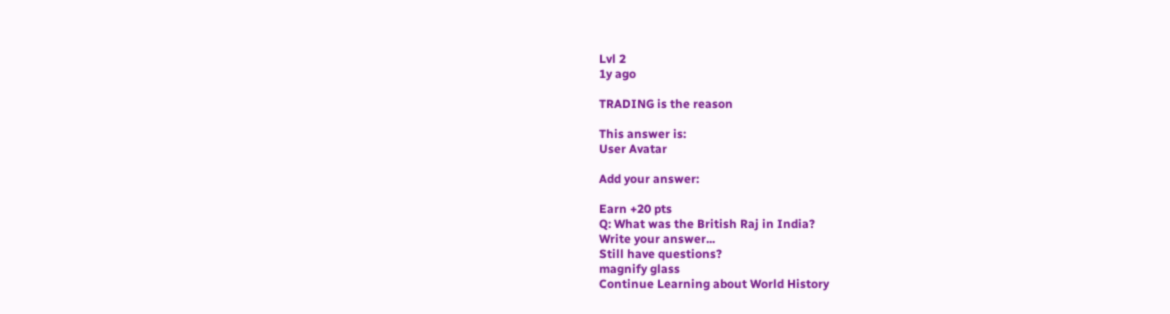Lvl 2
1y ago

TRADING is the reason

This answer is:
User Avatar

Add your answer:

Earn +20 pts
Q: What was the British Raj in India?
Write your answer...
Still have questions?
magnify glass
Continue Learning about World History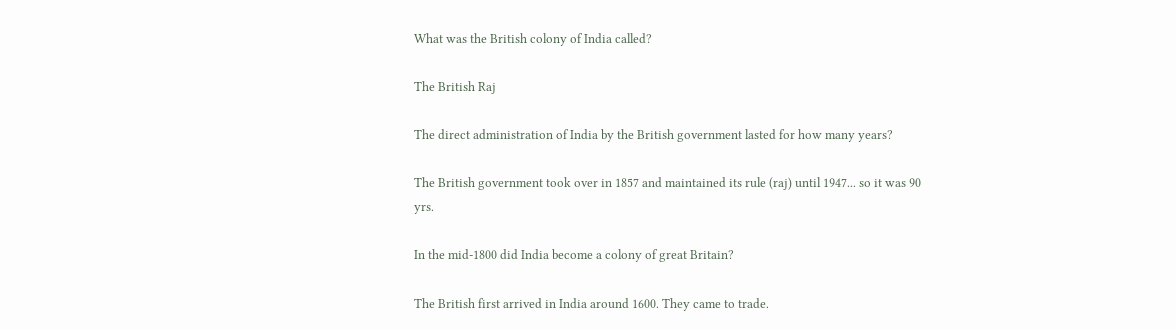What was the British colony of India called?

The British Raj

The direct administration of India by the British government lasted for how many years?

The British government took over in 1857 and maintained its rule (raj) until 1947... so it was 90 yrs.

In the mid-1800 did India become a colony of great Britain?

The British first arrived in India around 1600. They came to trade.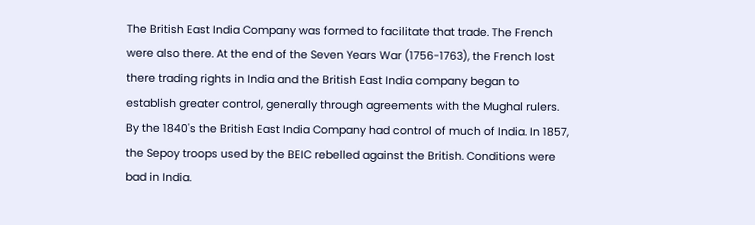The British East India Company was formed to facilitate that trade. The French were also there. At the end of the Seven Years War (1756-1763), the French lost there trading rights in India and the British East India company began to establish greater control, generally through agreements with the Mughal rulers. By the 1840's the British East India Company had control of much of India. In 1857, the Sepoy troops used by the BEIC rebelled against the British. Conditions were bad in India.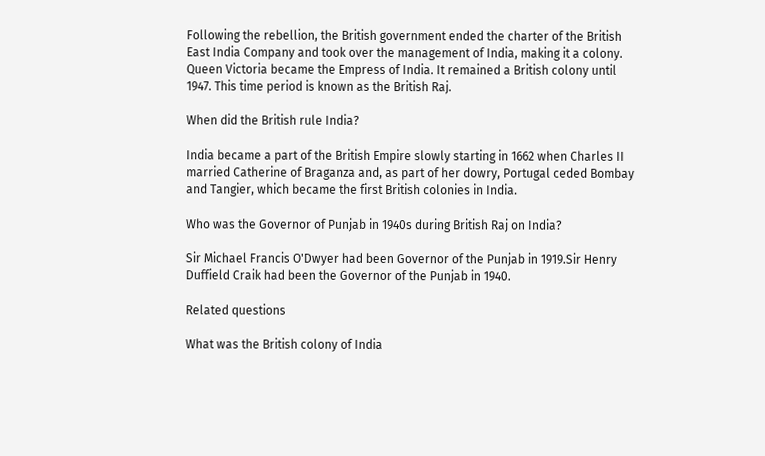Following the rebellion, the British government ended the charter of the British East India Company and took over the management of India, making it a colony. Queen Victoria became the Empress of India. It remained a British colony until 1947. This time period is known as the British Raj.

When did the British rule India?

India became a part of the British Empire slowly starting in 1662 when Charles II married Catherine of Braganza and, as part of her dowry, Portugal ceded Bombay and Tangier, which became the first British colonies in India.

Who was the Governor of Punjab in 1940s during British Raj on India?

Sir Michael Francis O'Dwyer had been Governor of the Punjab in 1919.Sir Henry Duffield Craik had been the Governor of the Punjab in 1940.

Related questions

What was the British colony of India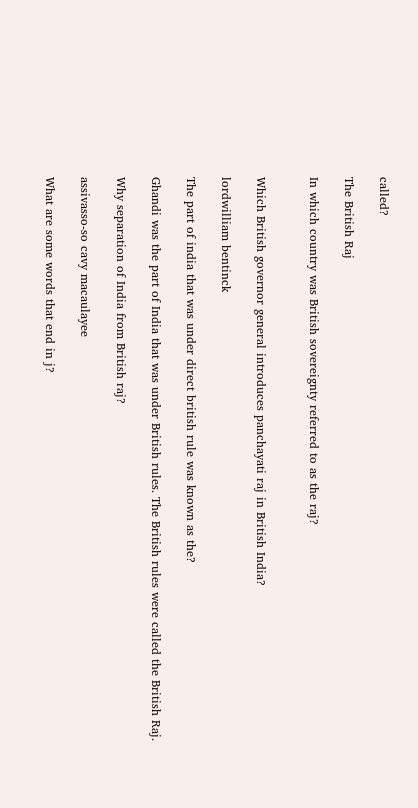called?

The British Raj

In which country was British sovereignty referred to as the raj?


Which British governor general introduces panchayati raj in British India?

lordwilliam bentinck

The part of india that was under direct british rule was known as the?

Ghandi was the part of India that was under British rules. The British rules were called the British Raj.

Why separation of India from British raj?

assivasso-so cavy macaulayee

What are some words that end in j?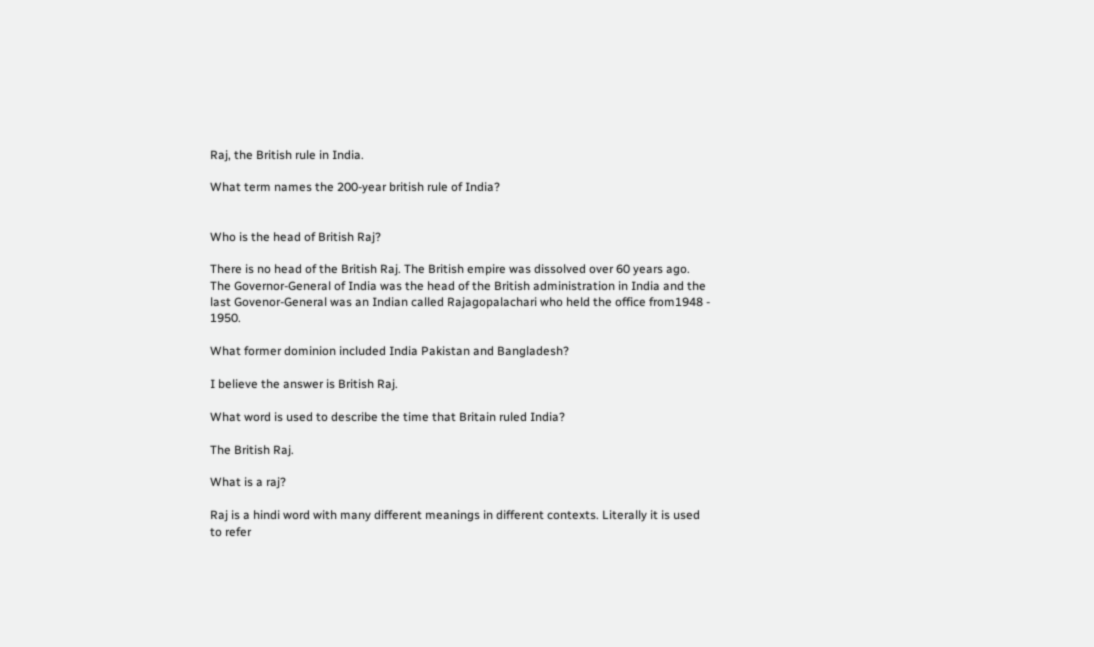Raj, the British rule in India.

What term names the 200-year british rule of India?


Who is the head of British Raj?

There is no head of the British Raj. The British empire was dissolved over 60 years ago. The Governor-General of India was the head of the British administration in India and the last Govenor-General was an Indian called Rajagopalachari who held the office from1948 - 1950.

What former dominion included India Pakistan and Bangladesh?

I believe the answer is British Raj.

What word is used to describe the time that Britain ruled India?

The British Raj.

What is a raj?

Raj is a hindi word with many different meanings in different contexts. Literally it is used to refer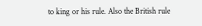to king or his rule. Also the British rule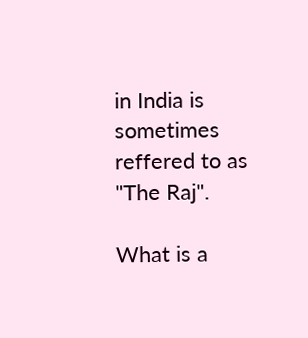in India is sometimes reffered to as "The Raj".

What is a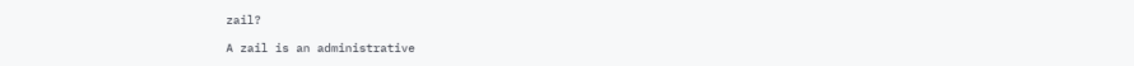zail?

A zail is an administrative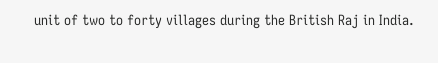unit of two to forty villages during the British Raj in India.